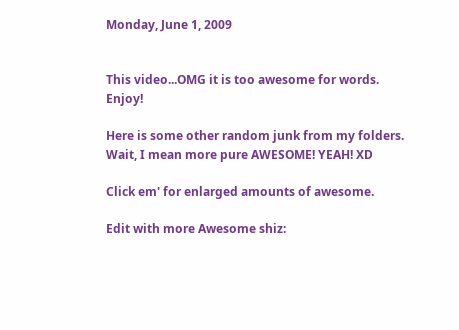Monday, June 1, 2009


This video...OMG it is too awesome for words. Enjoy!

Here is some other random junk from my folders. Wait, I mean more pure AWESOME! YEAH! XD

Click em' for enlarged amounts of awesome.

Edit with more Awesome shiz: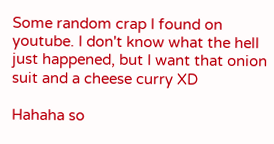Some random crap I found on youtube. I don't know what the hell just happened, but I want that onion suit and a cheese curry XD

Hahaha so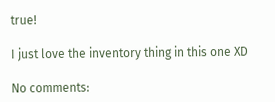true!

I just love the inventory thing in this one XD

No comments: